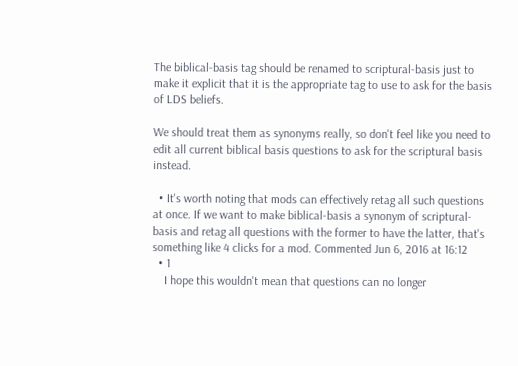The biblical-basis tag should be renamed to scriptural-basis just to make it explicit that it is the appropriate tag to use to ask for the basis of LDS beliefs.

We should treat them as synonyms really, so don't feel like you need to edit all current biblical basis questions to ask for the scriptural basis instead.

  • It's worth noting that mods can effectively retag all such questions at once. If we want to make biblical-basis a synonym of scriptural-basis and retag all questions with the former to have the latter, that's something like 4 clicks for a mod. Commented Jun 6, 2016 at 16:12
  • 1
    I hope this wouldn't mean that questions can no longer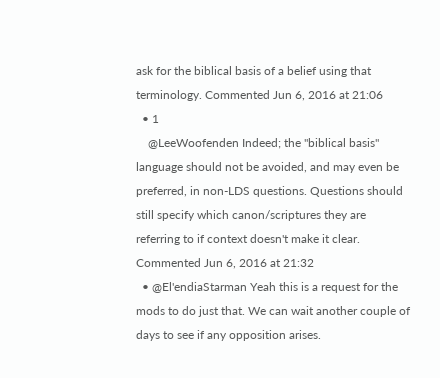ask for the biblical basis of a belief using that terminology. Commented Jun 6, 2016 at 21:06
  • 1
    @LeeWoofenden Indeed; the "biblical basis" language should not be avoided, and may even be preferred, in non-LDS questions. Questions should still specify which canon/scriptures they are referring to if context doesn't make it clear. Commented Jun 6, 2016 at 21:32
  • @El'endiaStarman Yeah this is a request for the mods to do just that. We can wait another couple of days to see if any opposition arises.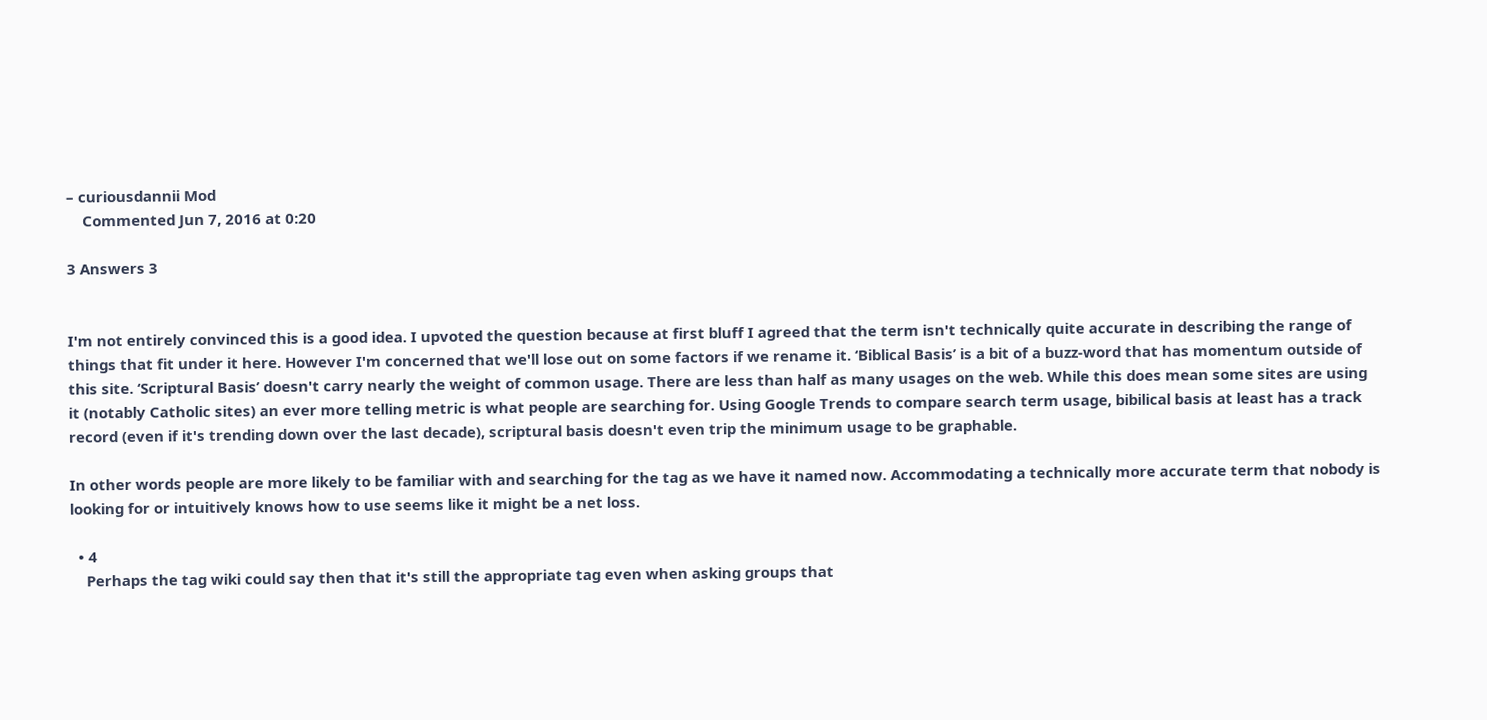– curiousdannii Mod
    Commented Jun 7, 2016 at 0:20

3 Answers 3


I'm not entirely convinced this is a good idea. I upvoted the question because at first bluff I agreed that the term isn't technically quite accurate in describing the range of things that fit under it here. However I'm concerned that we'll lose out on some factors if we rename it. ‘Biblical Basis’ is a bit of a buzz-word that has momentum outside of this site. ‘Scriptural Basis’ doesn't carry nearly the weight of common usage. There are less than half as many usages on the web. While this does mean some sites are using it (notably Catholic sites) an ever more telling metric is what people are searching for. Using Google Trends to compare search term usage, bibilical basis at least has a track record (even if it's trending down over the last decade), scriptural basis doesn't even trip the minimum usage to be graphable.

In other words people are more likely to be familiar with and searching for the tag as we have it named now. Accommodating a technically more accurate term that nobody is looking for or intuitively knows how to use seems like it might be a net loss.

  • 4
    Perhaps the tag wiki could say then that it's still the appropriate tag even when asking groups that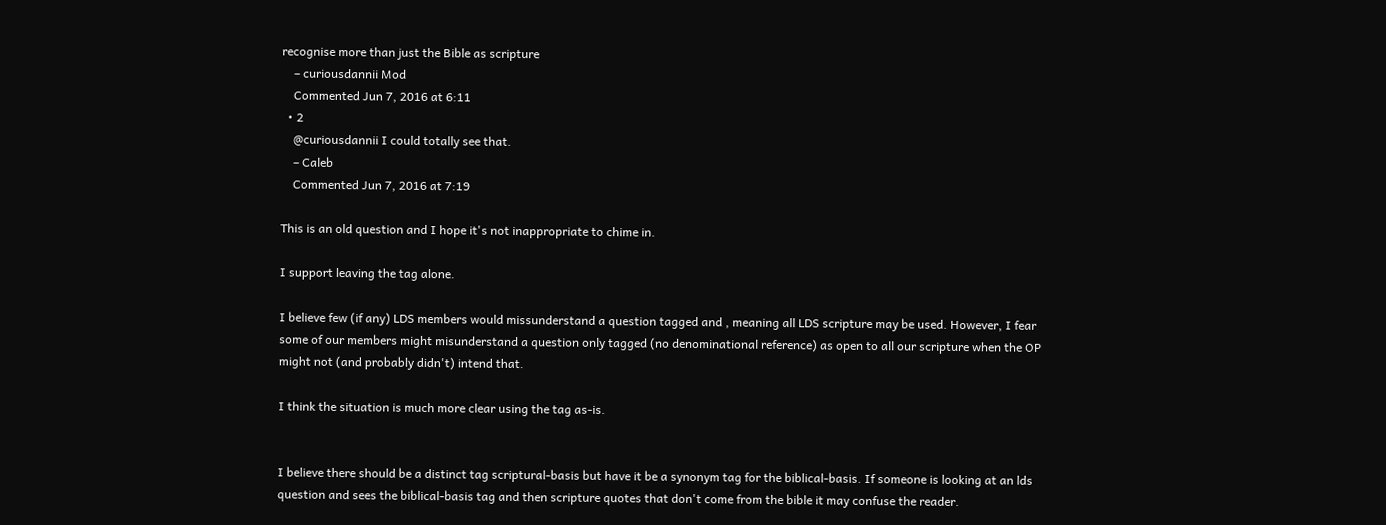recognise more than just the Bible as scripture
    – curiousdannii Mod
    Commented Jun 7, 2016 at 6:11
  • 2
    @curiousdannii I could totally see that.
    – Caleb
    Commented Jun 7, 2016 at 7:19

This is an old question and I hope it's not inappropriate to chime in.

I support leaving the tag alone.

I believe few (if any) LDS members would missunderstand a question tagged and , meaning all LDS scripture may be used. However, I fear some of our members might misunderstand a question only tagged (no denominational reference) as open to all our scripture when the OP might not (and probably didn't) intend that.

I think the situation is much more clear using the tag as-is.


I believe there should be a distinct tag scriptural-basis but have it be a synonym tag for the biblical-basis. If someone is looking at an lds question and sees the biblical-basis tag and then scripture quotes that don't come from the bible it may confuse the reader.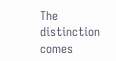The distinction comes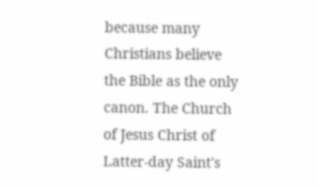because many Christians believe the Bible as the only canon. The Church of Jesus Christ of Latter-day Saint's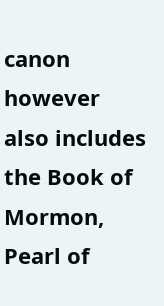canon however also includes the Book of Mormon, Pearl of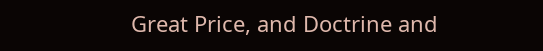Great Price, and Doctrine and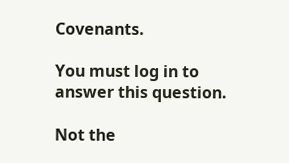Covenants.

You must log in to answer this question.

Not the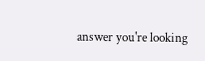answer you're looking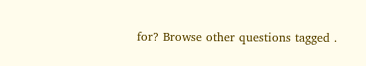for? Browse other questions tagged .